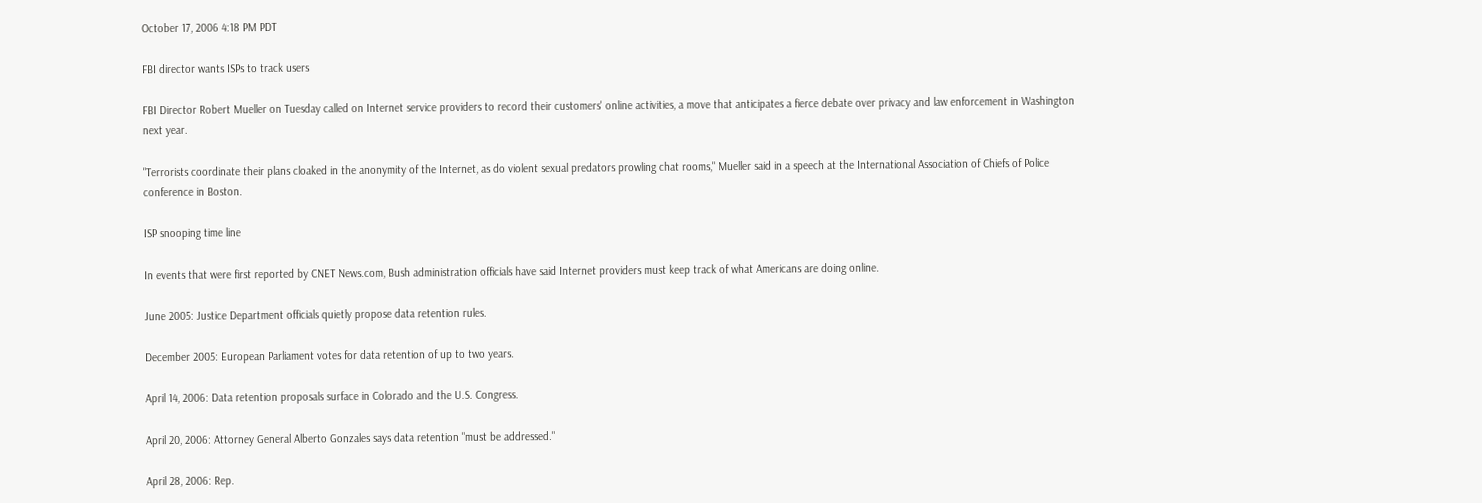October 17, 2006 4:18 PM PDT

FBI director wants ISPs to track users

FBI Director Robert Mueller on Tuesday called on Internet service providers to record their customers' online activities, a move that anticipates a fierce debate over privacy and law enforcement in Washington next year.

"Terrorists coordinate their plans cloaked in the anonymity of the Internet, as do violent sexual predators prowling chat rooms," Mueller said in a speech at the International Association of Chiefs of Police conference in Boston.

ISP snooping time line

In events that were first reported by CNET News.com, Bush administration officials have said Internet providers must keep track of what Americans are doing online.

June 2005: Justice Department officials quietly propose data retention rules.

December 2005: European Parliament votes for data retention of up to two years.

April 14, 2006: Data retention proposals surface in Colorado and the U.S. Congress.

April 20, 2006: Attorney General Alberto Gonzales says data retention "must be addressed."

April 28, 2006: Rep.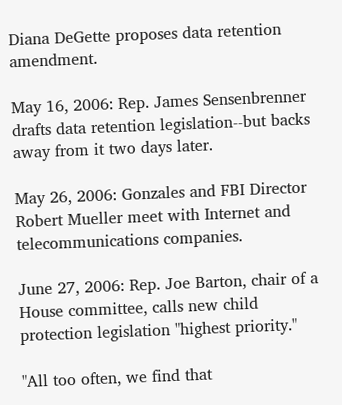Diana DeGette proposes data retention amendment.

May 16, 2006: Rep. James Sensenbrenner drafts data retention legislation--but backs away from it two days later.

May 26, 2006: Gonzales and FBI Director Robert Mueller meet with Internet and telecommunications companies.

June 27, 2006: Rep. Joe Barton, chair of a House committee, calls new child protection legislation "highest priority."

"All too often, we find that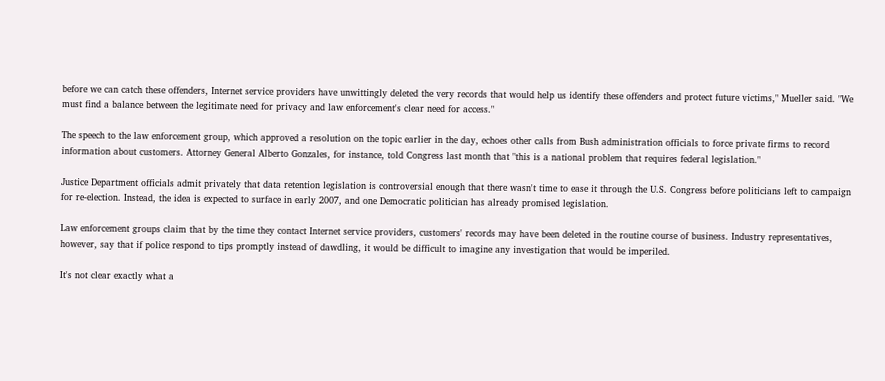before we can catch these offenders, Internet service providers have unwittingly deleted the very records that would help us identify these offenders and protect future victims," Mueller said. "We must find a balance between the legitimate need for privacy and law enforcement's clear need for access."

The speech to the law enforcement group, which approved a resolution on the topic earlier in the day, echoes other calls from Bush administration officials to force private firms to record information about customers. Attorney General Alberto Gonzales, for instance, told Congress last month that "this is a national problem that requires federal legislation."

Justice Department officials admit privately that data retention legislation is controversial enough that there wasn't time to ease it through the U.S. Congress before politicians left to campaign for re-election. Instead, the idea is expected to surface in early 2007, and one Democratic politician has already promised legislation.

Law enforcement groups claim that by the time they contact Internet service providers, customers' records may have been deleted in the routine course of business. Industry representatives, however, say that if police respond to tips promptly instead of dawdling, it would be difficult to imagine any investigation that would be imperiled.

It's not clear exactly what a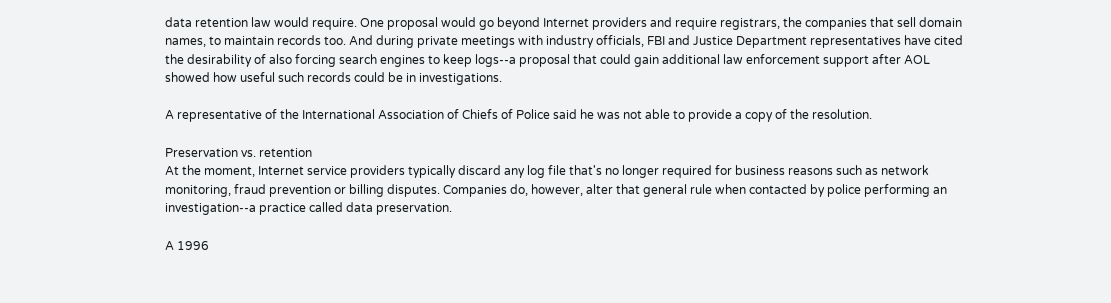data retention law would require. One proposal would go beyond Internet providers and require registrars, the companies that sell domain names, to maintain records too. And during private meetings with industry officials, FBI and Justice Department representatives have cited the desirability of also forcing search engines to keep logs--a proposal that could gain additional law enforcement support after AOL showed how useful such records could be in investigations.

A representative of the International Association of Chiefs of Police said he was not able to provide a copy of the resolution.

Preservation vs. retention
At the moment, Internet service providers typically discard any log file that's no longer required for business reasons such as network monitoring, fraud prevention or billing disputes. Companies do, however, alter that general rule when contacted by police performing an investigation--a practice called data preservation.

A 1996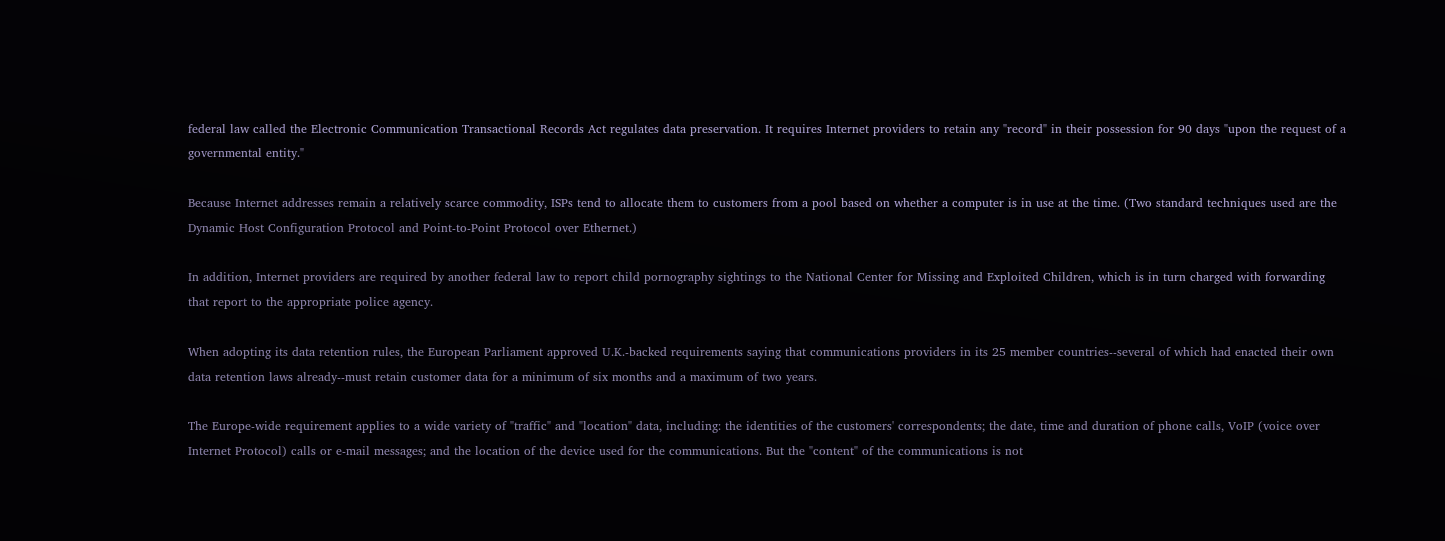federal law called the Electronic Communication Transactional Records Act regulates data preservation. It requires Internet providers to retain any "record" in their possession for 90 days "upon the request of a governmental entity."

Because Internet addresses remain a relatively scarce commodity, ISPs tend to allocate them to customers from a pool based on whether a computer is in use at the time. (Two standard techniques used are the Dynamic Host Configuration Protocol and Point-to-Point Protocol over Ethernet.)

In addition, Internet providers are required by another federal law to report child pornography sightings to the National Center for Missing and Exploited Children, which is in turn charged with forwarding that report to the appropriate police agency.

When adopting its data retention rules, the European Parliament approved U.K.-backed requirements saying that communications providers in its 25 member countries--several of which had enacted their own data retention laws already--must retain customer data for a minimum of six months and a maximum of two years.

The Europe-wide requirement applies to a wide variety of "traffic" and "location" data, including: the identities of the customers' correspondents; the date, time and duration of phone calls, VoIP (voice over Internet Protocol) calls or e-mail messages; and the location of the device used for the communications. But the "content" of the communications is not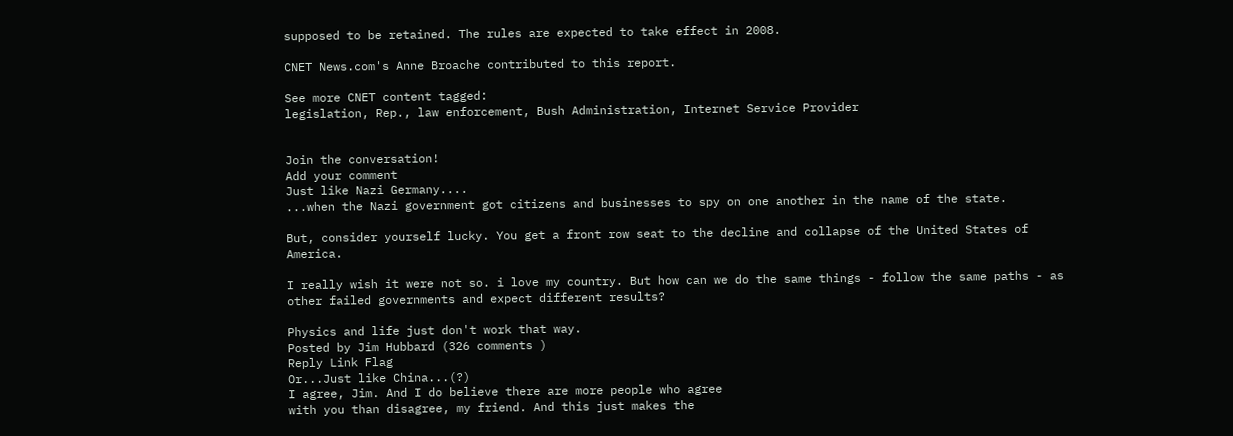supposed to be retained. The rules are expected to take effect in 2008.

CNET News.com's Anne Broache contributed to this report.

See more CNET content tagged:
legislation, Rep., law enforcement, Bush Administration, Internet Service Provider


Join the conversation!
Add your comment
Just like Nazi Germany....
...when the Nazi government got citizens and businesses to spy on one another in the name of the state.

But, consider yourself lucky. You get a front row seat to the decline and collapse of the United States of America.

I really wish it were not so. i love my country. But how can we do the same things - follow the same paths - as other failed governments and expect different results?

Physics and life just don't work that way.
Posted by Jim Hubbard (326 comments )
Reply Link Flag
Or...Just like China...(?)
I agree, Jim. And I do believe there are more people who agree
with you than disagree, my friend. And this just makes the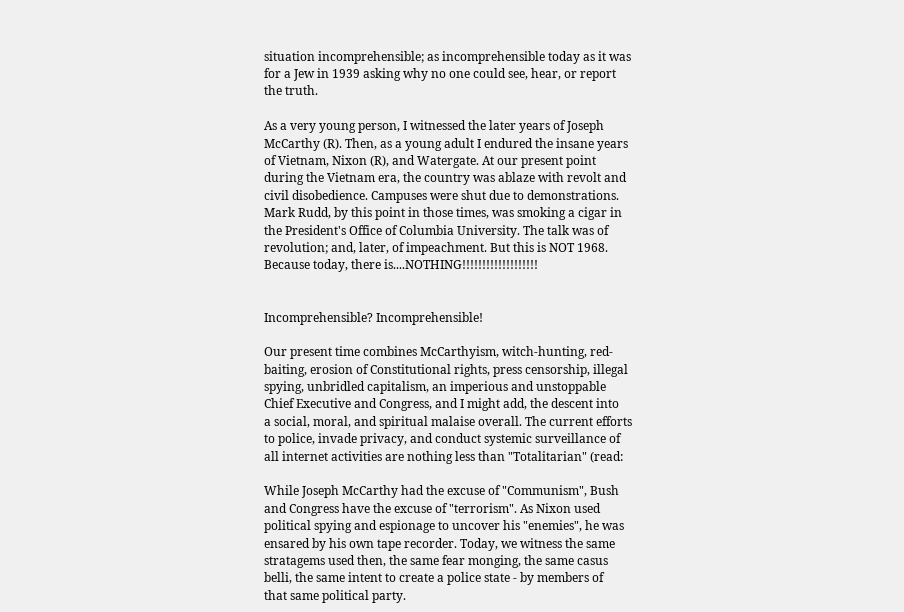situation incomprehensible; as incomprehensible today as it was
for a Jew in 1939 asking why no one could see, hear, or report
the truth.

As a very young person, I witnessed the later years of Joseph
McCarthy (R). Then, as a young adult I endured the insane years
of Vietnam, Nixon (R), and Watergate. At our present point
during the Vietnam era, the country was ablaze with revolt and
civil disobedience. Campuses were shut due to demonstrations.
Mark Rudd, by this point in those times, was smoking a cigar in
the President's Office of Columbia University. The talk was of
revolution; and, later, of impeachment. But this is NOT 1968.
Because today, there is....NOTHING!!!!!!!!!!!!!!!!!!!


Incomprehensible? Incomprehensible!

Our present time combines McCarthyism, witch-hunting, red-
baiting, erosion of Constitutional rights, press censorship, illegal
spying, unbridled capitalism, an imperious and unstoppable
Chief Executive and Congress, and I might add, the descent into
a social, moral, and spiritual malaise overall. The current efforts
to police, invade privacy, and conduct systemic surveillance of
all internet activities are nothing less than "Totalitarian" (read:

While Joseph McCarthy had the excuse of "Communism", Bush
and Congress have the excuse of "terrorism". As Nixon used
political spying and espionage to uncover his "enemies", he was
ensared by his own tape recorder. Today, we witness the same
stratagems used then, the same fear monging, the same casus
belli, the same intent to create a police state - by members of
that same political party.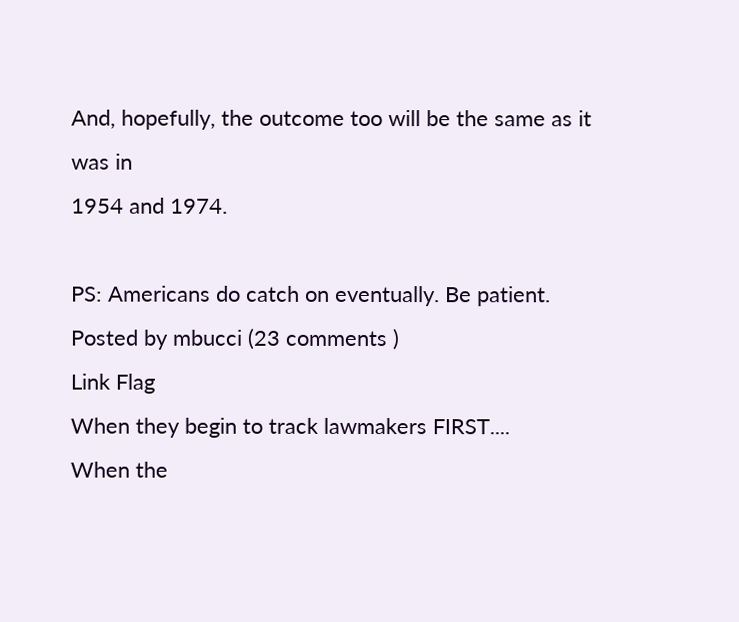And, hopefully, the outcome too will be the same as it was in
1954 and 1974.

PS: Americans do catch on eventually. Be patient.
Posted by mbucci (23 comments )
Link Flag
When they begin to track lawmakers FIRST....
When the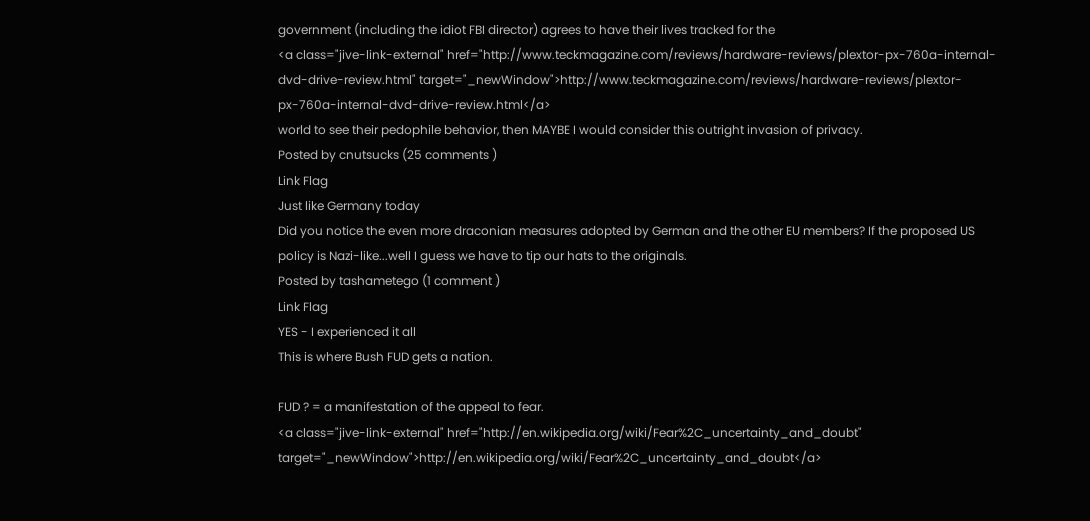government (including the idiot FBI director) agrees to have their lives tracked for the
<a class="jive-link-external" href="http://www.teckmagazine.com/reviews/hardware-reviews/plextor-px-760a-internal-dvd-drive-review.html" target="_newWindow">http://www.teckmagazine.com/reviews/hardware-reviews/plextor-px-760a-internal-dvd-drive-review.html</a>
world to see their pedophile behavior, then MAYBE I would consider this outright invasion of privacy.
Posted by cnutsucks (25 comments )
Link Flag
Just like Germany today
Did you notice the even more draconian measures adopted by German and the other EU members? If the proposed US policy is Nazi-like...well I guess we have to tip our hats to the originals.
Posted by tashametego (1 comment )
Link Flag
YES - I experienced it all
This is where Bush FUD gets a nation.

FUD ? = a manifestation of the appeal to fear.
<a class="jive-link-external" href="http://en.wikipedia.org/wiki/Fear%2C_uncertainty_and_doubt" target="_newWindow">http://en.wikipedia.org/wiki/Fear%2C_uncertainty_and_doubt</a>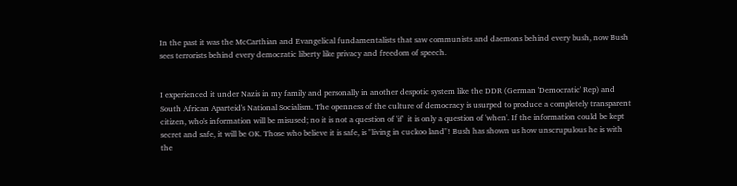In the past it was the McCarthian and Evangelical fundamentalists that saw communists and daemons behind every bush, now Bush sees terrorists behind every democratic liberty like privacy and freedom of speech.


I experienced it under Nazis in my family and personally in another despotic system like the DDR (German 'Democratic' Rep) and South African Aparteid's National Socialism. The openness of the culture of democracy is usurped to produce a completely transparent citizen, who's information will be misused; no it is not a question of 'if'  it is only a question of 'when'. If the information could be kept secret and safe, it will be OK. Those who believe it is safe, is "living in cuckoo land"! Bush has shown us how unscrupulous he is with the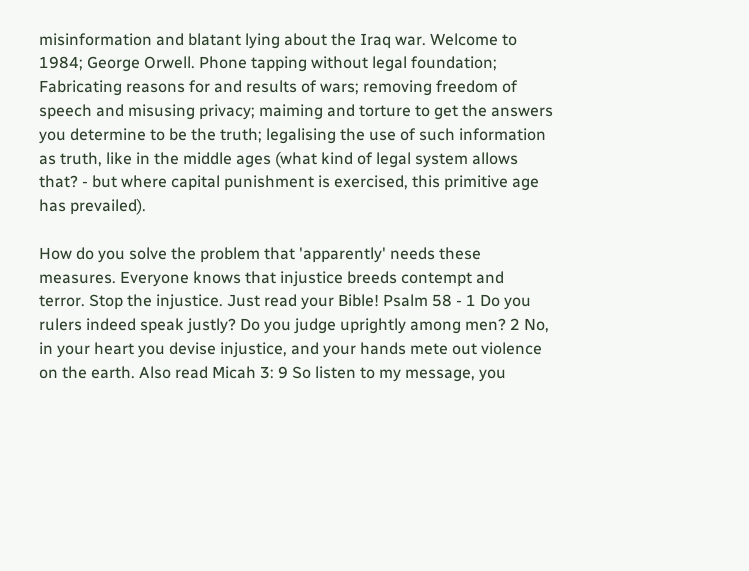misinformation and blatant lying about the Iraq war. Welcome to 1984; George Orwell. Phone tapping without legal foundation; Fabricating reasons for and results of wars; removing freedom of speech and misusing privacy; maiming and torture to get the answers you determine to be the truth; legalising the use of such information as truth, like in the middle ages (what kind of legal system allows that? - but where capital punishment is exercised, this primitive age has prevailed).

How do you solve the problem that 'apparently' needs these measures. Everyone knows that injustice breeds contempt and terror. Stop the injustice. Just read your Bible! Psalm 58 - 1 Do you rulers indeed speak justly? Do you judge uprightly among men? 2 No, in your heart you devise injustice, and your hands mete out violence on the earth. Also read Micah 3: 9 So listen to my message, you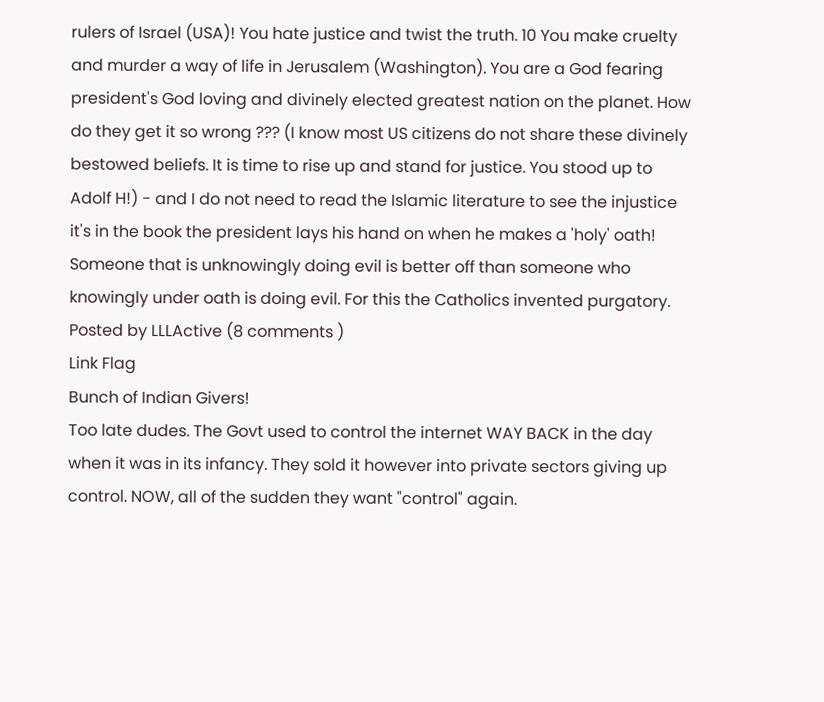rulers of Israel (USA)! You hate justice and twist the truth. 10 You make cruelty and murder a way of life in Jerusalem (Washington). You are a God fearing president's God loving and divinely elected greatest nation on the planet. How do they get it so wrong ??? (I know most US citizens do not share these divinely bestowed beliefs. It is time to rise up and stand for justice. You stood up to Adolf H!) - and I do not need to read the Islamic literature to see the injustice  it's in the book the president lays his hand on when he makes a 'holy' oath! Someone that is unknowingly doing evil is better off than someone who knowingly under oath is doing evil. For this the Catholics invented purgatory.
Posted by LLLActive (8 comments )
Link Flag
Bunch of Indian Givers!
Too late dudes. The Govt used to control the internet WAY BACK in the day when it was in its infancy. They sold it however into private sectors giving up control. NOW, all of the sudden they want "control" again.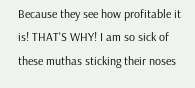Because they see how profitable it is! THAT'S WHY! I am so sick of these muthas sticking their noses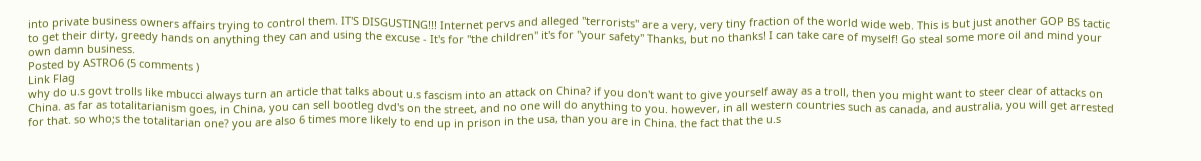into private business owners affairs trying to control them. IT'S DISGUSTING!!! Internet pervs and alleged "terrorists" are a very, very tiny fraction of the world wide web. This is but just another GOP BS tactic to get their dirty, greedy hands on anything they can and using the excuse - It's for "the children" it's for "your safety" Thanks, but no thanks! I can take care of myself! Go steal some more oil and mind your own damn business.
Posted by ASTRO6 (5 comments )
Link Flag
why do u.s govt trolls like mbucci always turn an article that talks about u.s fascism into an attack on China? if you don't want to give yourself away as a troll, then you might want to steer clear of attacks on China. as far as totalitarianism goes, in China, you can sell bootleg dvd's on the street, and no one will do anything to you. however, in all western countries such as canada, and australia, you will get arrested for that. so who;s the totalitarian one? you are also 6 times more likely to end up in prison in the usa, than you are in China. the fact that the u.s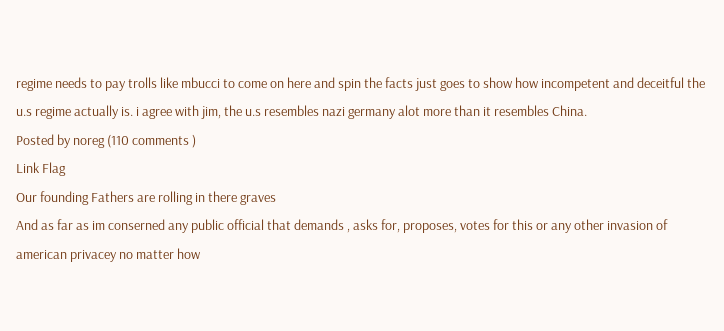regime needs to pay trolls like mbucci to come on here and spin the facts just goes to show how incompetent and deceitful the u.s regime actually is. i agree with jim, the u.s resembles nazi germany alot more than it resembles China.
Posted by noreg (110 comments )
Link Flag
Our founding Fathers are rolling in there graves
And as far as im conserned any public official that demands , asks for, proposes, votes for this or any other invasion of american privacey no matter how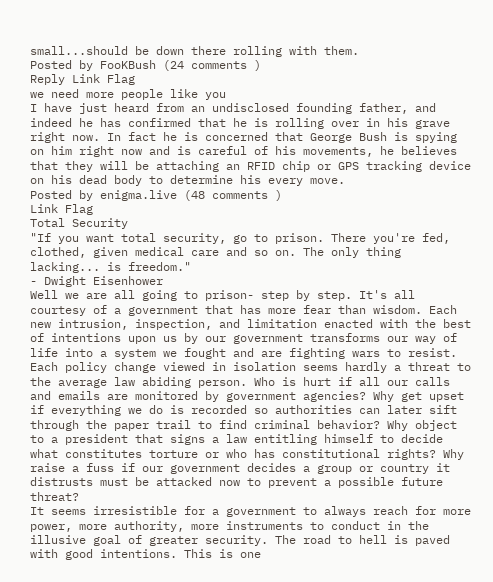small...should be down there rolling with them.
Posted by FooKBush (24 comments )
Reply Link Flag
we need more people like you
I have just heard from an undisclosed founding father, and indeed he has confirmed that he is rolling over in his grave right now. In fact he is concerned that George Bush is spying on him right now and is careful of his movements, he believes that they will be attaching an RFID chip or GPS tracking device on his dead body to determine his every move.
Posted by enigma.live (48 comments )
Link Flag
Total Security
"If you want total security, go to prison. There you're fed, clothed, given medical care and so on. The only thing lacking... is freedom."
- Dwight Eisenhower
Well we are all going to prison- step by step. It's all courtesy of a government that has more fear than wisdom. Each new intrusion, inspection, and limitation enacted with the best of intentions upon us by our government transforms our way of life into a system we fought and are fighting wars to resist. Each policy change viewed in isolation seems hardly a threat to the average law abiding person. Who is hurt if all our calls and emails are monitored by government agencies? Why get upset if everything we do is recorded so authorities can later sift through the paper trail to find criminal behavior? Why object to a president that signs a law entitling himself to decide what constitutes torture or who has constitutional rights? Why raise a fuss if our government decides a group or country it distrusts must be attacked now to prevent a possible future threat?
It seems irresistible for a government to always reach for more power, more authority, more instruments to conduct in the illusive goal of greater security. The road to hell is paved with good intentions. This is one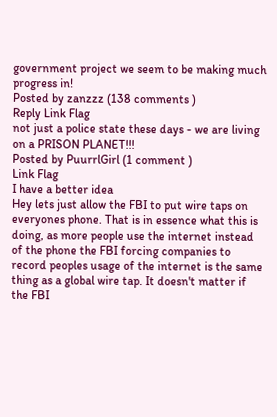government project we seem to be making much progress in!
Posted by zanzzz (138 comments )
Reply Link Flag
not just a police state these days - we are living on a PRISON PLANET!!!
Posted by PuurrlGirl (1 comment )
Link Flag
I have a better idea
Hey lets just allow the FBI to put wire taps on everyones phone. That is in essence what this is doing, as more people use the internet instead of the phone the FBI forcing companies to record peoples usage of the internet is the same thing as a global wire tap. It doesn't matter if the FBI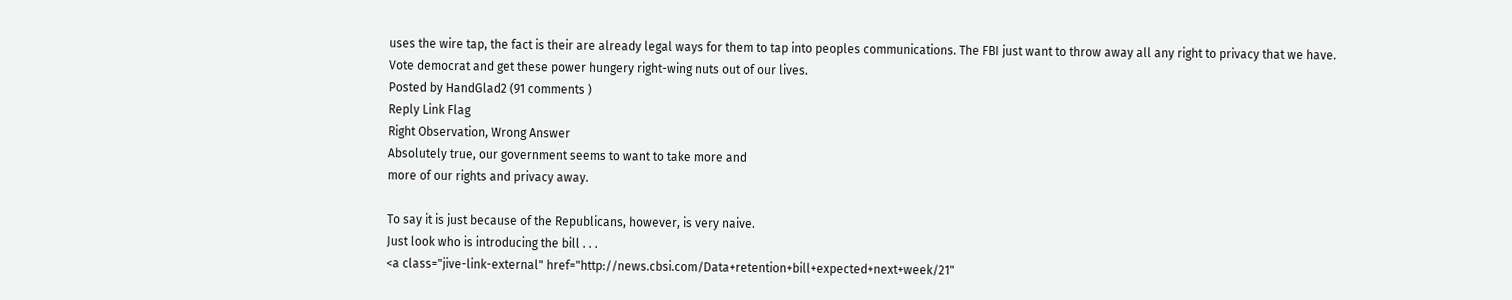uses the wire tap, the fact is their are already legal ways for them to tap into peoples communications. The FBI just want to throw away all any right to privacy that we have. Vote democrat and get these power hungery right-wing nuts out of our lives.
Posted by HandGlad2 (91 comments )
Reply Link Flag
Right Observation, Wrong Answer
Absolutely true, our government seems to want to take more and
more of our rights and privacy away.

To say it is just because of the Republicans, however, is very naive.
Just look who is introducing the bill . . .
<a class="jive-link-external" href="http://news.cbsi.com/Data+retention+bill+expected+next+week/21"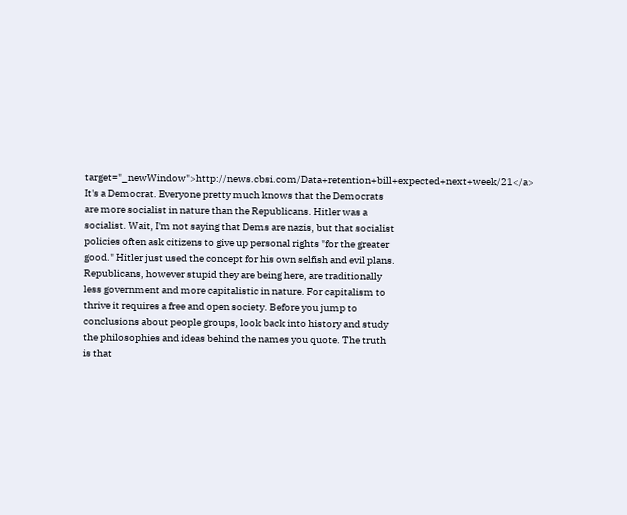target="_newWindow">http://news.cbsi.com/Data+retention+bill+expected+next+week/21</a>
It's a Democrat. Everyone pretty much knows that the Democrats
are more socialist in nature than the Republicans. Hitler was a
socialist. Wait, I'm not saying that Dems are nazis, but that socialist
policies often ask citizens to give up personal rights "for the greater
good." Hitler just used the concept for his own selfish and evil plans.
Republicans, however stupid they are being here, are traditionally
less government and more capitalistic in nature. For capitalism to
thrive it requires a free and open society. Before you jump to
conclusions about people groups, look back into history and study
the philosophies and ideas behind the names you quote. The truth
is that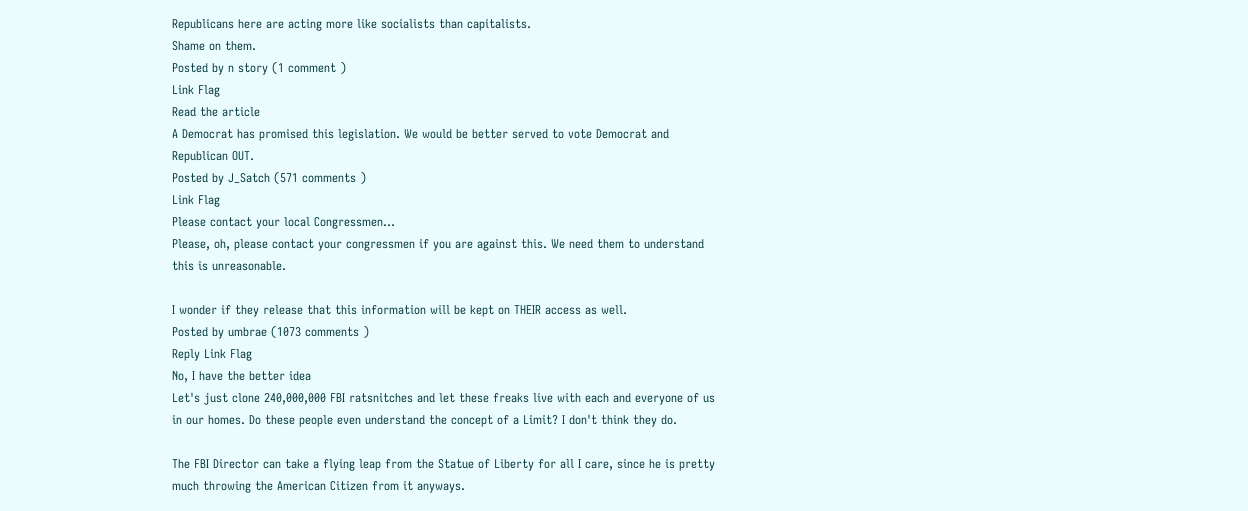Republicans here are acting more like socialists than capitalists.
Shame on them.
Posted by n story (1 comment )
Link Flag
Read the article
A Democrat has promised this legislation. We would be better served to vote Democrat and Republican OUT.
Posted by J_Satch (571 comments )
Link Flag
Please contact your local Congressmen...
Please, oh, please contact your congressmen if you are against this. We need them to understand this is unreasonable.

I wonder if they release that this information will be kept on THEIR access as well.
Posted by umbrae (1073 comments )
Reply Link Flag
No, I have the better idea
Let's just clone 240,000,000 FBI ratsnitches and let these freaks live with each and everyone of us in our homes. Do these people even understand the concept of a Limit? I don't think they do.

The FBI Director can take a flying leap from the Statue of Liberty for all I care, since he is pretty much throwing the American Citizen from it anyways.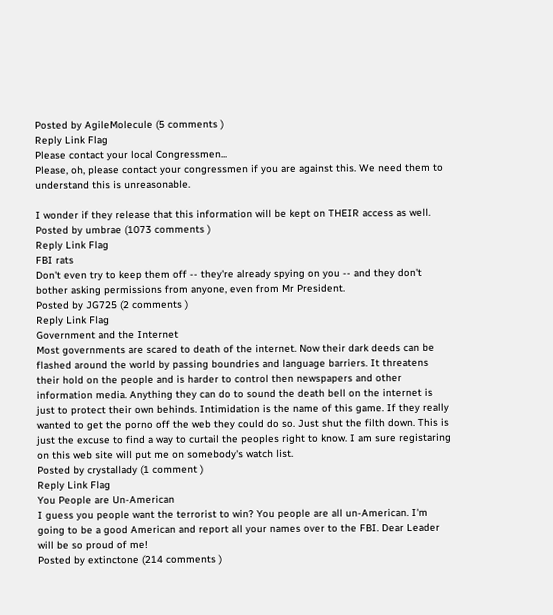Posted by AgileMolecule (5 comments )
Reply Link Flag
Please contact your local Congressmen...
Please, oh, please contact your congressmen if you are against this. We need them to understand this is unreasonable.

I wonder if they release that this information will be kept on THEIR access as well.
Posted by umbrae (1073 comments )
Reply Link Flag
FBI rats
Don't even try to keep them off -- they're already spying on you -- and they don't bother asking permissions from anyone, even from Mr President.
Posted by JG725 (2 comments )
Reply Link Flag
Government and the Internet
Most governments are scared to death of the internet. Now their dark deeds can be flashed around the world by passing boundries and language barriers. It threatens their hold on the people and is harder to control then newspapers and other information media. Anything they can do to sound the death bell on the internet is just to protect their own behinds. Intimidation is the name of this game. If they really wanted to get the porno off the web they could do so. Just shut the filth down. This is just the excuse to find a way to curtail the peoples right to know. I am sure registaring on this web site will put me on somebody's watch list.
Posted by crystallady (1 comment )
Reply Link Flag
You People are Un-American
I guess you people want the terrorist to win? You people are all un-American. I'm going to be a good American and report all your names over to the FBI. Dear Leader will be so proud of me!
Posted by extinctone (214 comments )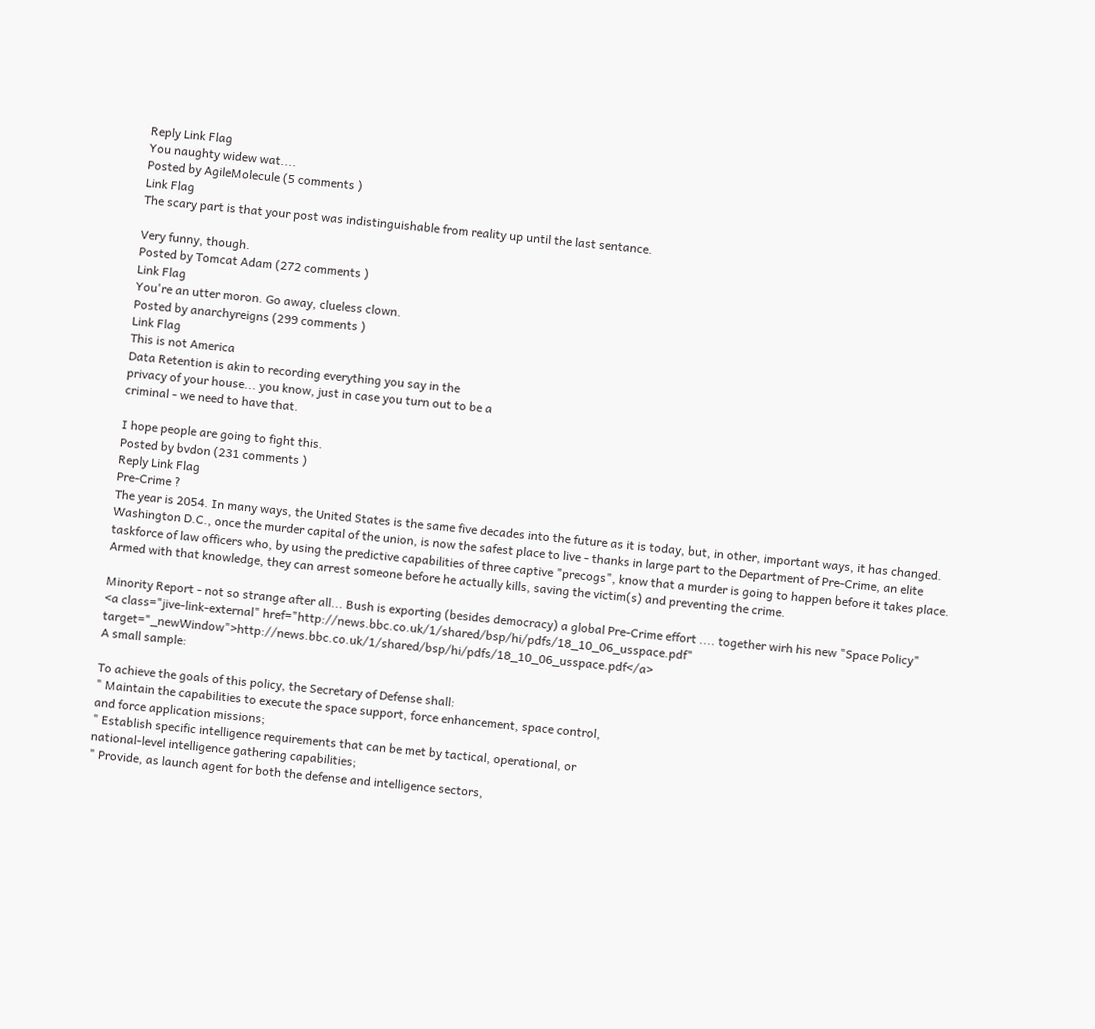Reply Link Flag
You naughty widew wat....
Posted by AgileMolecule (5 comments )
Link Flag
The scary part is that your post was indistinguishable from reality up until the last sentance.

Very funny, though.
Posted by Tomcat Adam (272 comments )
Link Flag
You're an utter moron. Go away, clueless clown.
Posted by anarchyreigns (299 comments )
Link Flag
This is not America
Data Retention is akin to recording everything you say in the
privacy of your house... you know, just in case you turn out to be a
criminal - we need to have that.

I hope people are going to fight this.
Posted by bvdon (231 comments )
Reply Link Flag
Pre-Crime ?
The year is 2054. In many ways, the United States is the same five decades into the future as it is today, but, in other, important ways, it has changed. Washington D.C., once the murder capital of the union, is now the safest place to live - thanks in large part to the Department of Pre-Crime, an elite taskforce of law officers who, by using the predictive capabilities of three captive "precogs", know that a murder is going to happen before it takes place. Armed with that knowledge, they can arrest someone before he actually kills, saving the victim(s) and preventing the crime.

Minority Report - not so strange after all... Bush is exporting (besides democracy) a global Pre-Crime effort .... together wirh his new "Space Policy"
<a class="jive-link-external" href="http://news.bbc.co.uk/1/shared/bsp/hi/pdfs/18_10_06_usspace.pdf" target="_newWindow">http://news.bbc.co.uk/1/shared/bsp/hi/pdfs/18_10_06_usspace.pdf</a>
A small sample:

To achieve the goals of this policy, the Secretary of Defense shall:
" Maintain the capabilities to execute the space support, force enhancement, space control,
and force application missions;
" Establish specific intelligence requirements that can be met by tactical, operational, or
national-level intelligence gathering capabilities;
" Provide, as launch agent for both the defense and intelligence sectors,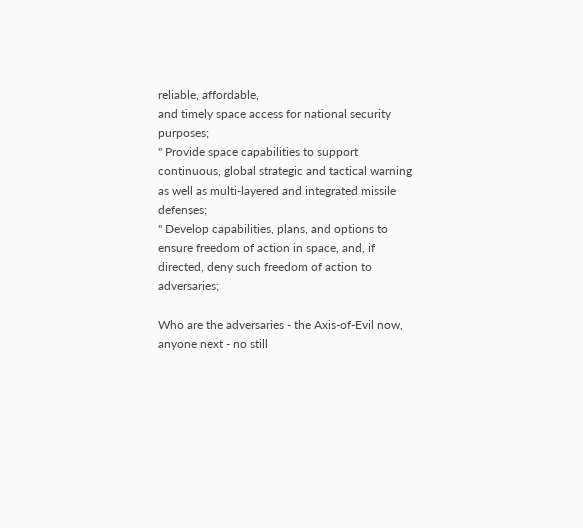reliable, affordable,
and timely space access for national security purposes;
" Provide space capabilities to support continuous, global strategic and tactical warning as well as multi-layered and integrated missile defenses;
" Develop capabilities, plans, and options to ensure freedom of action in space, and, if
directed, deny such freedom of action to adversaries;

Who are the adversaries - the Axis-of-Evil now, anyone next - no still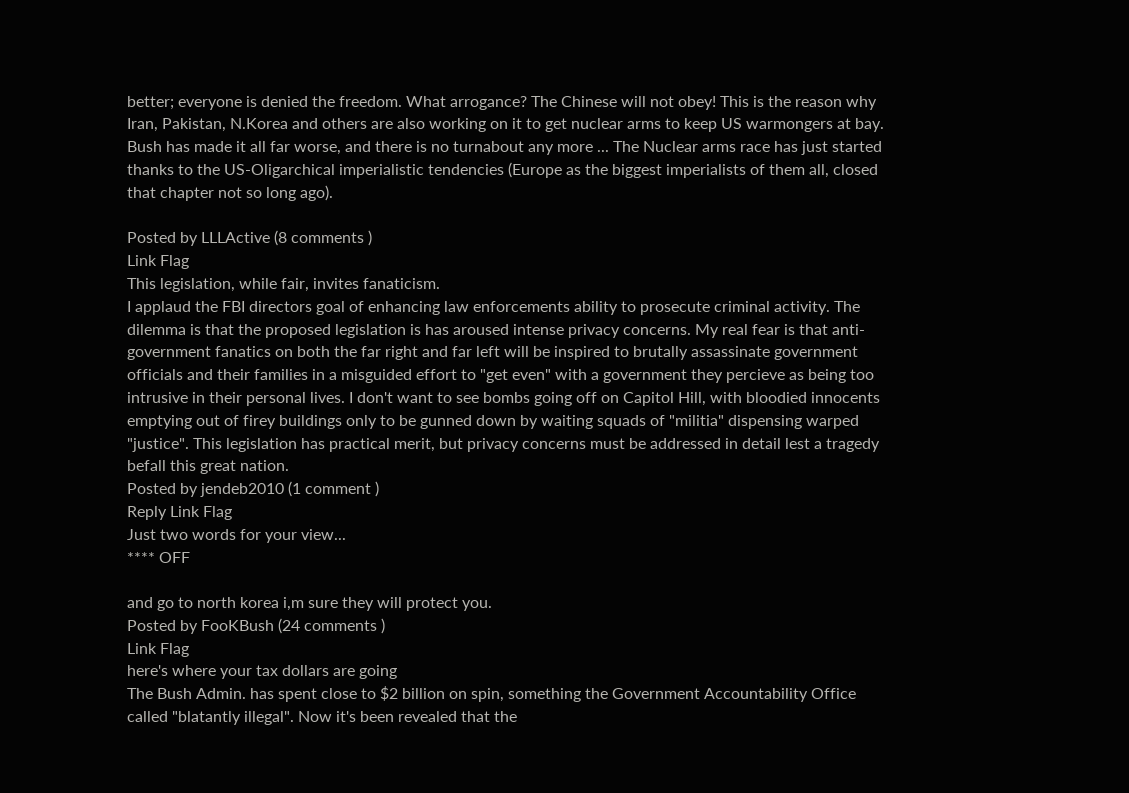better; everyone is denied the freedom. What arrogance? The Chinese will not obey! This is the reason why Iran, Pakistan, N.Korea and others are also working on it to get nuclear arms to keep US warmongers at bay. Bush has made it all far worse, and there is no turnabout any more ... The Nuclear arms race has just started thanks to the US-Oligarchical imperialistic tendencies (Europe as the biggest imperialists of them all, closed that chapter not so long ago).

Posted by LLLActive (8 comments )
Link Flag
This legislation, while fair, invites fanaticism.
I applaud the FBI directors goal of enhancing law enforcements ability to prosecute criminal activity. The dilemma is that the proposed legislation is has aroused intense privacy concerns. My real fear is that anti-government fanatics on both the far right and far left will be inspired to brutally assassinate government officials and their families in a misguided effort to "get even" with a government they percieve as being too intrusive in their personal lives. I don't want to see bombs going off on Capitol Hill, with bloodied innocents emptying out of firey buildings only to be gunned down by waiting squads of "militia" dispensing warped "justice". This legislation has practical merit, but privacy concerns must be addressed in detail lest a tragedy befall this great nation.
Posted by jendeb2010 (1 comment )
Reply Link Flag
Just two words for your view...
**** OFF

and go to north korea i,m sure they will protect you.
Posted by FooKBush (24 comments )
Link Flag
here's where your tax dollars are going
The Bush Admin. has spent close to $2 billion on spin, something the Government Accountability Office called "blatantly illegal". Now it's been revealed that the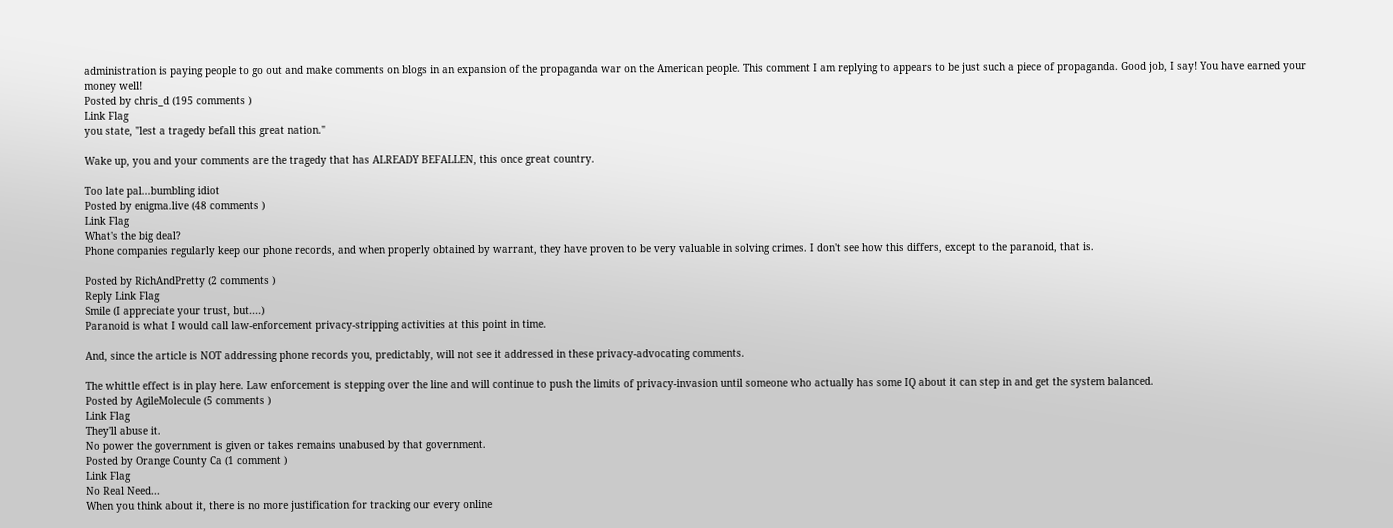administration is paying people to go out and make comments on blogs in an expansion of the propaganda war on the American people. This comment I am replying to appears to be just such a piece of propaganda. Good job, I say! You have earned your money well!
Posted by chris_d (195 comments )
Link Flag
you state, "lest a tragedy befall this great nation."

Wake up, you and your comments are the tragedy that has ALREADY BEFALLEN, this once great country.

Too late pal...bumbling idiot
Posted by enigma.live (48 comments )
Link Flag
What's the big deal?
Phone companies regularly keep our phone records, and when properly obtained by warrant, they have proven to be very valuable in solving crimes. I don't see how this differs, except to the paranoid, that is.

Posted by RichAndPretty (2 comments )
Reply Link Flag
Smile (I appreciate your trust, but....)
Paranoid is what I would call law-enforcement privacy-stripping activities at this point in time.

And, since the article is NOT addressing phone records you, predictably, will not see it addressed in these privacy-advocating comments.

The whittle effect is in play here. Law enforcement is stepping over the line and will continue to push the limits of privacy-invasion until someone who actually has some IQ about it can step in and get the system balanced.
Posted by AgileMolecule (5 comments )
Link Flag
They'll abuse it.
No power the government is given or takes remains unabused by that government.
Posted by Orange County Ca (1 comment )
Link Flag
No Real Need...
When you think about it, there is no more justification for tracking our every online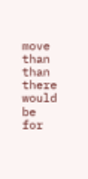move than than there would be for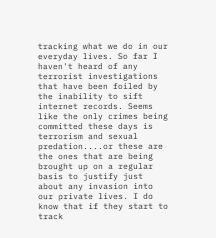tracking what we do in our everyday lives. So far I haven't heard of any terrorist investigations that have been foiled by the inability to sift internet records. Seems like the only crimes being committed these days is terrorism and sexual predation....or these are the ones that are being brought up on a regular basis to justify just about any invasion into our private lives. I do know that if they start to track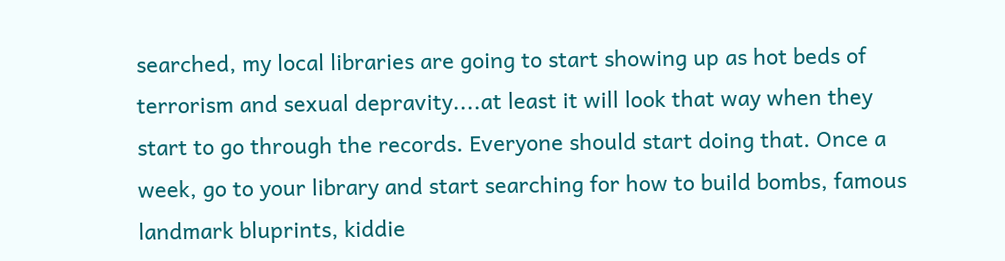searched, my local libraries are going to start showing up as hot beds of terrorism and sexual depravity....at least it will look that way when they start to go through the records. Everyone should start doing that. Once a week, go to your library and start searching for how to build bombs, famous landmark bluprints, kiddie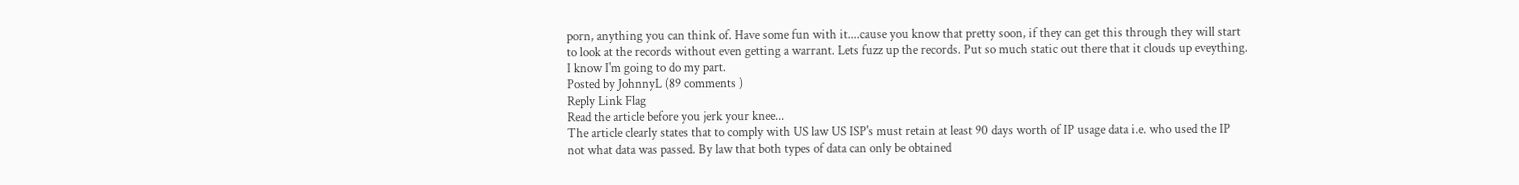porn, anything you can think of. Have some fun with it....cause you know that pretty soon, if they can get this through they will start to look at the records without even getting a warrant. Lets fuzz up the records. Put so much static out there that it clouds up eveything. I know I'm going to do my part.
Posted by JohnnyL (89 comments )
Reply Link Flag
Read the article before you jerk your knee...
The article clearly states that to comply with US law US ISP's must retain at least 90 days worth of IP usage data i.e. who used the IP not what data was passed. By law that both types of data can only be obtained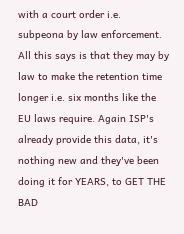with a court order i.e. subpeona by law enforcement. All this says is that they may by law to make the retention time longer i.e. six months like the EU laws require. Again ISP's already provide this data, it's nothing new and they've been doing it for YEARS, to GET THE BAD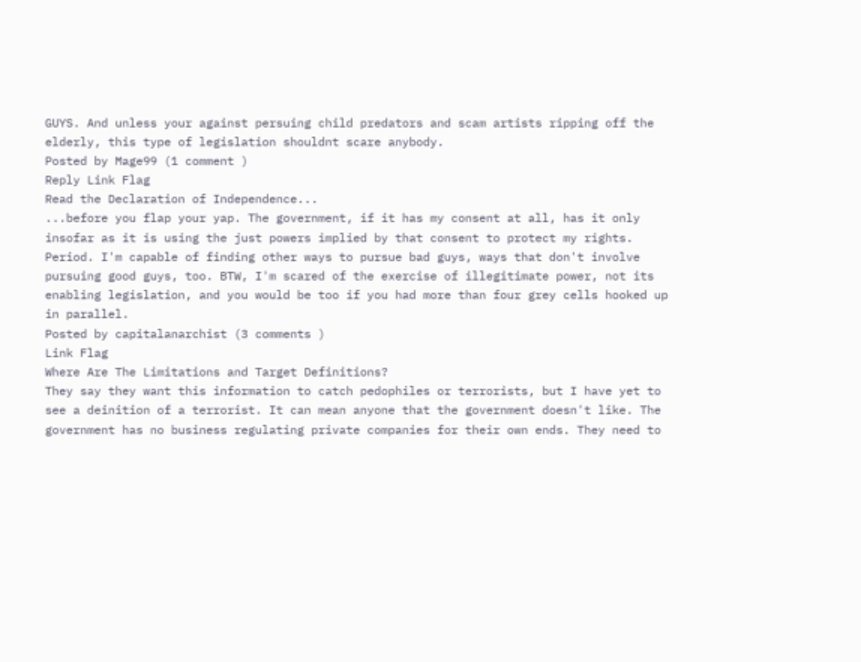GUYS. And unless your against persuing child predators and scam artists ripping off the elderly, this type of legislation shouldnt scare anybody.
Posted by Mage99 (1 comment )
Reply Link Flag
Read the Declaration of Independence...
...before you flap your yap. The government, if it has my consent at all, has it only insofar as it is using the just powers implied by that consent to protect my rights. Period. I'm capable of finding other ways to pursue bad guys, ways that don't involve pursuing good guys, too. BTW, I'm scared of the exercise of illegitimate power, not its enabling legislation, and you would be too if you had more than four grey cells hooked up in parallel.
Posted by capitalanarchist (3 comments )
Link Flag
Where Are The Limitations and Target Definitions?
They say they want this information to catch pedophiles or terrorists, but I have yet to see a deinition of a terrorist. It can mean anyone that the government doesn't like. The government has no business regulating private companies for their own ends. They need to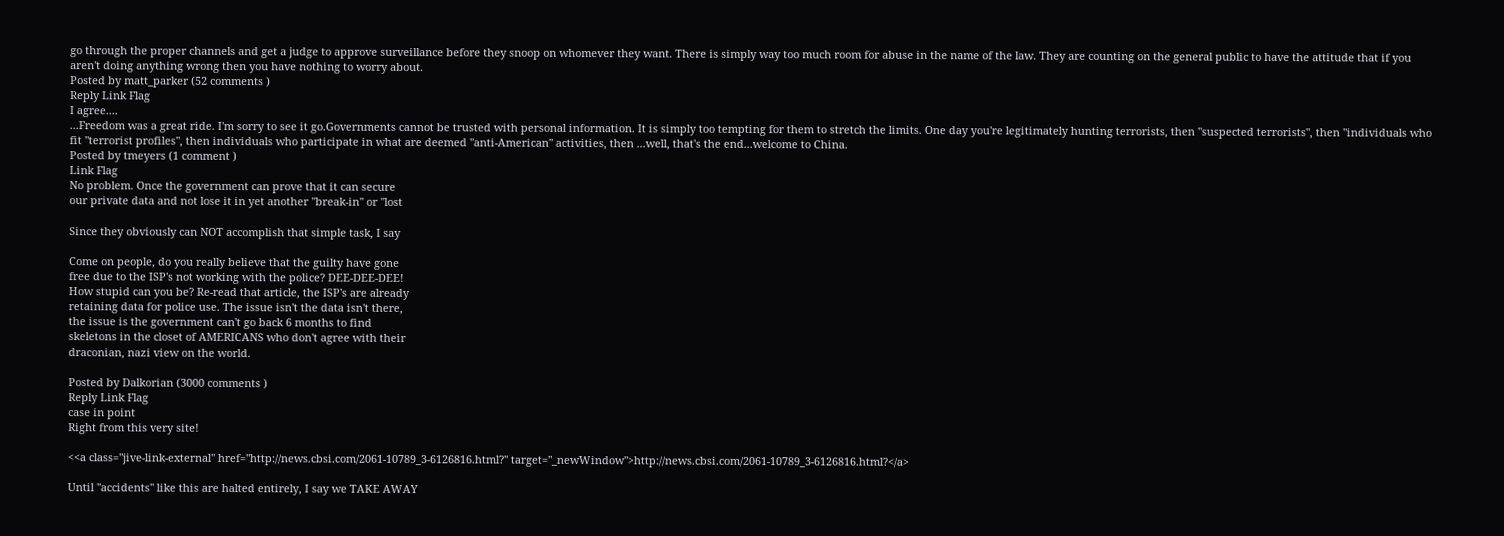go through the proper channels and get a judge to approve surveillance before they snoop on whomever they want. There is simply way too much room for abuse in the name of the law. They are counting on the general public to have the attitude that if you aren't doing anything wrong then you have nothing to worry about.
Posted by matt_parker (52 comments )
Reply Link Flag
I agree....
...Freedom was a great ride. I'm sorry to see it go.Governments cannot be trusted with personal information. It is simply too tempting for them to stretch the limits. One day you're legitimately hunting terrorists, then "suspected terrorists", then "individuals who fit "terrorist profiles", then individuals who participate in what are deemed "anti-American" activities, then ...well, that's the end...welcome to China.
Posted by tmeyers (1 comment )
Link Flag
No problem. Once the government can prove that it can secure
our private data and not lose it in yet another "break-in" or "lost

Since they obviously can NOT accomplish that simple task, I say

Come on people, do you really believe that the guilty have gone
free due to the ISP's not working with the police? DEE-DEE-DEE!
How stupid can you be? Re-read that article, the ISP's are already
retaining data for police use. The issue isn't the data isn't there,
the issue is the government can't go back 6 months to find
skeletons in the closet of AMERICANS who don't agree with their
draconian, nazi view on the world.

Posted by Dalkorian (3000 comments )
Reply Link Flag
case in point
Right from this very site!

<<a class="jive-link-external" href="http://news.cbsi.com/2061-10789_3-6126816.html?" target="_newWindow">http://news.cbsi.com/2061-10789_3-6126816.html?</a>

Until "accidents" like this are halted entirely, I say we TAKE AWAY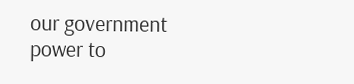our government power to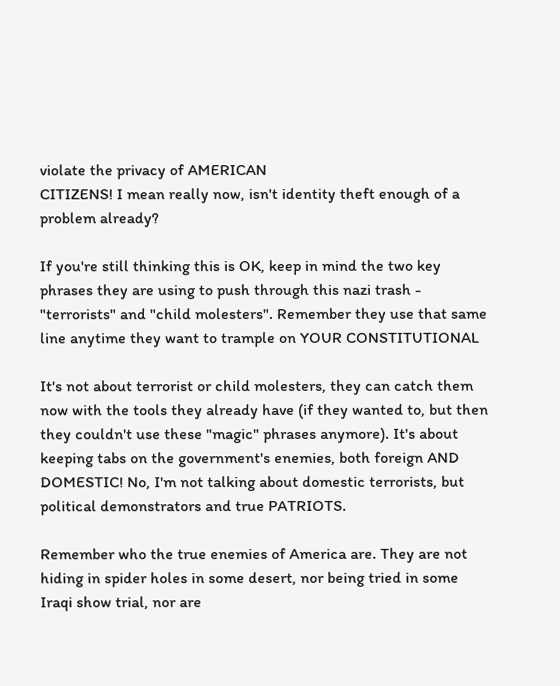violate the privacy of AMERICAN
CITIZENS! I mean really now, isn't identity theft enough of a
problem already?

If you're still thinking this is OK, keep in mind the two key
phrases they are using to push through this nazi trash -
"terrorists" and "child molesters". Remember they use that same
line anytime they want to trample on YOUR CONSTITUTIONAL

It's not about terrorist or child molesters, they can catch them
now with the tools they already have (if they wanted to, but then
they couldn't use these "magic" phrases anymore). It's about
keeping tabs on the government's enemies, both foreign AND
DOMESTIC! No, I'm not talking about domestic terrorists, but
political demonstrators and true PATRIOTS.

Remember who the true enemies of America are. They are not
hiding in spider holes in some desert, nor being tried in some
Iraqi show trial, nor are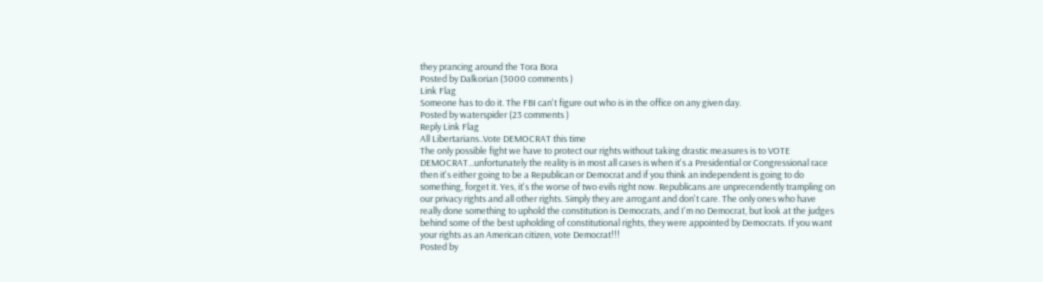they prancing around the Tora Bora
Posted by Dalkorian (3000 comments )
Link Flag
Someone has to do it. The FBI can't figure out who is in the office on any given day.
Posted by waterspider (23 comments )
Reply Link Flag
All Libertarians..Vote DEMOCRAT this time
The only possible fight we have to protect our rights without taking drastic measures is to VOTE DEMOCRAT...unfortunately the reality is in most all cases is when it's a Presidential or Congressional race then it's either going to be a Republican or Democrat and if you think an independent is going to do something, forget it. Yes, it's the worse of two evils right now. Republicans are unprecendently trampling on our privacy rights and all other rights. Simply they are arrogant and don't care. The only ones who have really done something to uphold the constitution is Democrats, and I'm no Democrat, but look at the judges behind some of the best upholding of constitutional rights, they were appointed by Democrats. If you want your rights as an American citizen, vote Democrat!!!
Posted by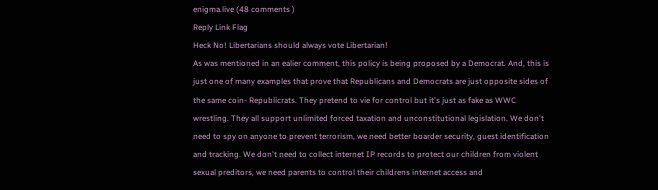enigma.live (48 comments )
Reply Link Flag
Heck No! Libertarians should always vote Libertarian!
As was mentioned in an ealier comment, this policy is being proposed by a Democrat. And, this is just one of many examples that prove that Republicans and Democrats are just opposite sides of the same coin- Republicrats. They pretend to vie for control but it's just as fake as WWC wrestling. They all support unlimited forced taxation and unconstitutional legislation. We don't need to spy on anyone to prevent terrorism, we need better boarder security, guest identification and tracking. We don't need to collect internet IP records to protect our children from violent sexual preditors, we need parents to control their childrens internet access and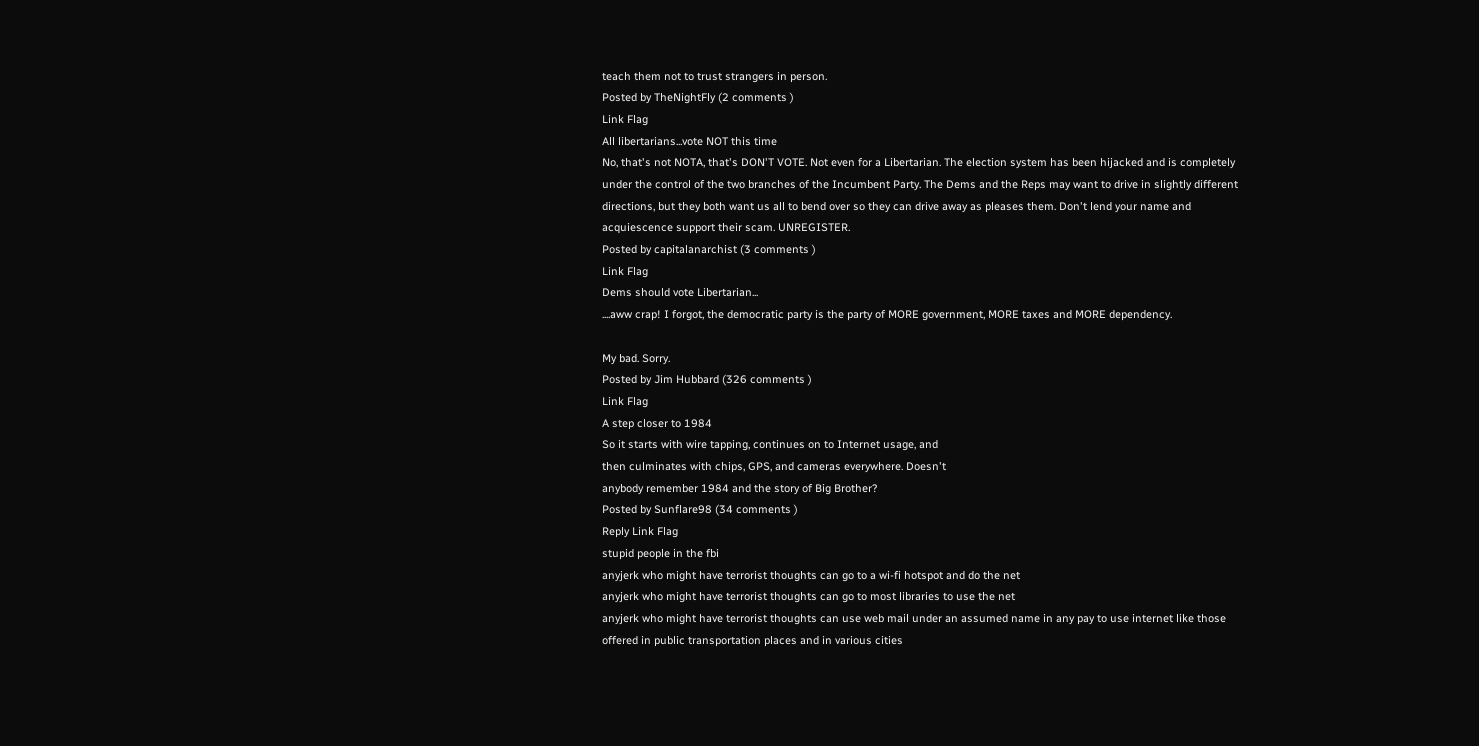teach them not to trust strangers in person.
Posted by TheNightFly (2 comments )
Link Flag
All libertarians...vote NOT this time
No, that's not NOTA, that's DON'T VOTE. Not even for a Libertarian. The election system has been hijacked and is completely under the control of the two branches of the Incumbent Party. The Dems and the Reps may want to drive in slightly different directions, but they both want us all to bend over so they can drive away as pleases them. Don't lend your name and acquiescence support their scam. UNREGISTER.
Posted by capitalanarchist (3 comments )
Link Flag
Dems should vote Libertarian...
....aww crap! I forgot, the democratic party is the party of MORE government, MORE taxes and MORE dependency.

My bad. Sorry.
Posted by Jim Hubbard (326 comments )
Link Flag
A step closer to 1984
So it starts with wire tapping, continues on to Internet usage, and
then culminates with chips, GPS, and cameras everywhere. Doesn't
anybody remember 1984 and the story of Big Brother?
Posted by Sunflare98 (34 comments )
Reply Link Flag
stupid people in the fbi
anyjerk who might have terrorist thoughts can go to a wi-fi hotspot and do the net
anyjerk who might have terrorist thoughts can go to most libraries to use the net
anyjerk who might have terrorist thoughts can use web mail under an assumed name in any pay to use internet like those offered in public transportation places and in various cities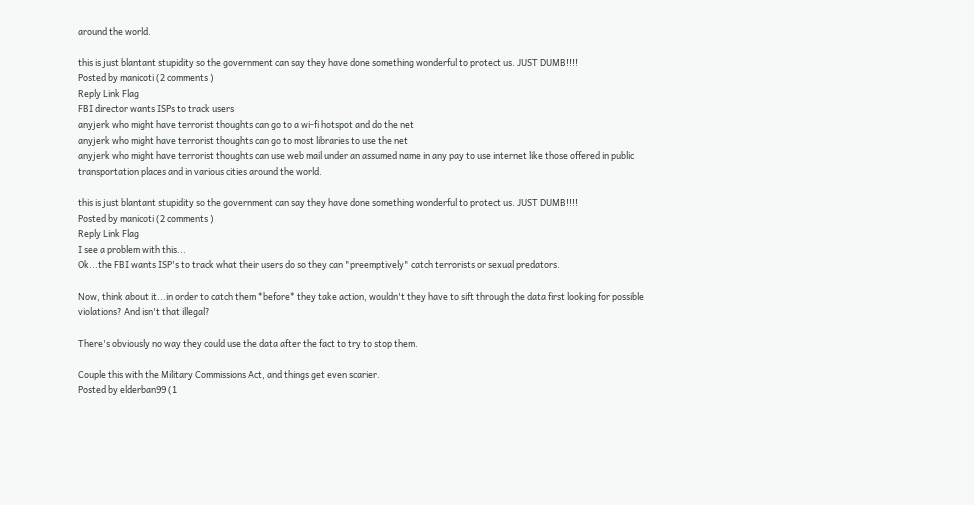around the world.

this is just blantant stupidity so the government can say they have done something wonderful to protect us. JUST DUMB!!!!
Posted by manicoti (2 comments )
Reply Link Flag
FBI director wants ISPs to track users
anyjerk who might have terrorist thoughts can go to a wi-fi hotspot and do the net
anyjerk who might have terrorist thoughts can go to most libraries to use the net
anyjerk who might have terrorist thoughts can use web mail under an assumed name in any pay to use internet like those offered in public transportation places and in various cities around the world.

this is just blantant stupidity so the government can say they have done something wonderful to protect us. JUST DUMB!!!!
Posted by manicoti (2 comments )
Reply Link Flag
I see a problem with this...
Ok...the FBI wants ISP's to track what their users do so they can "preemptively" catch terrorists or sexual predators.

Now, think about it...in order to catch them *before* they take action, wouldn't they have to sift through the data first looking for possible violations? And isn't that illegal?

There's obviously no way they could use the data after the fact to try to stop them.

Couple this with the Military Commissions Act, and things get even scarier.
Posted by elderban99 (1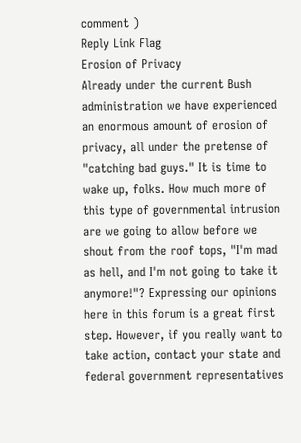comment )
Reply Link Flag
Erosion of Privacy
Already under the current Bush administration we have experienced an enormous amount of erosion of privacy, all under the pretense of "catching bad guys." It is time to wake up, folks. How much more of this type of governmental intrusion are we going to allow before we shout from the roof tops, "I'm mad as hell, and I'm not going to take it anymore!"? Expressing our opinions here in this forum is a great first step. However, if you really want to take action, contact your state and federal government representatives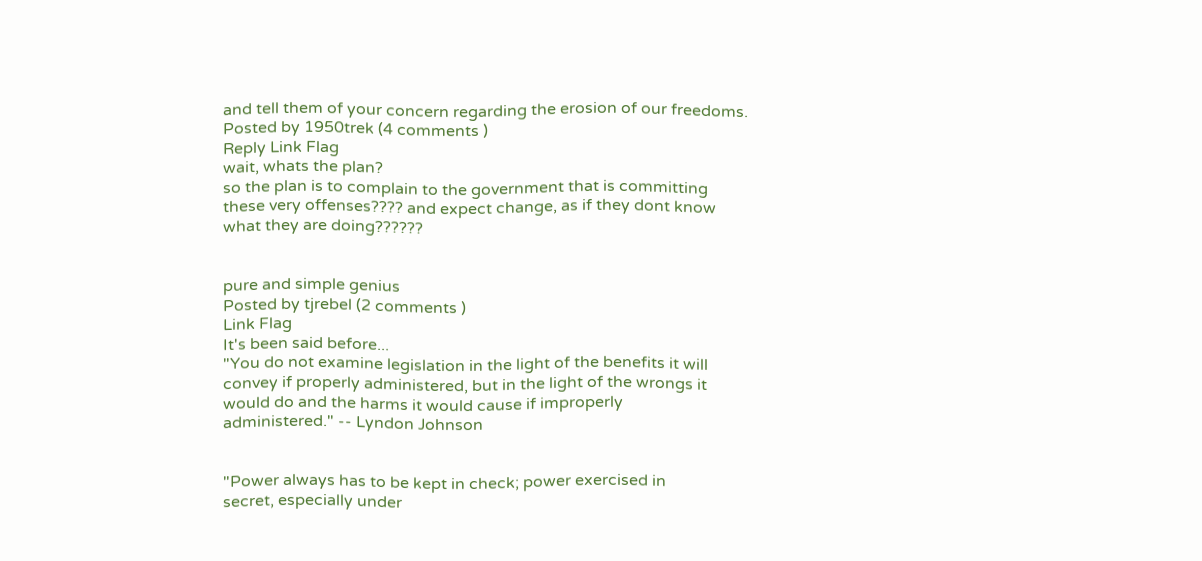and tell them of your concern regarding the erosion of our freedoms.
Posted by 1950trek (4 comments )
Reply Link Flag
wait, whats the plan?
so the plan is to complain to the government that is committing
these very offenses???? and expect change, as if they dont know
what they are doing??????


pure and simple genius
Posted by tjrebel (2 comments )
Link Flag
It's been said before...
"You do not examine legislation in the light of the benefits it will
convey if properly administered, but in the light of the wrongs it
would do and the harms it would cause if improperly
administered." -- Lyndon Johnson


"Power always has to be kept in check; power exercised in
secret, especially under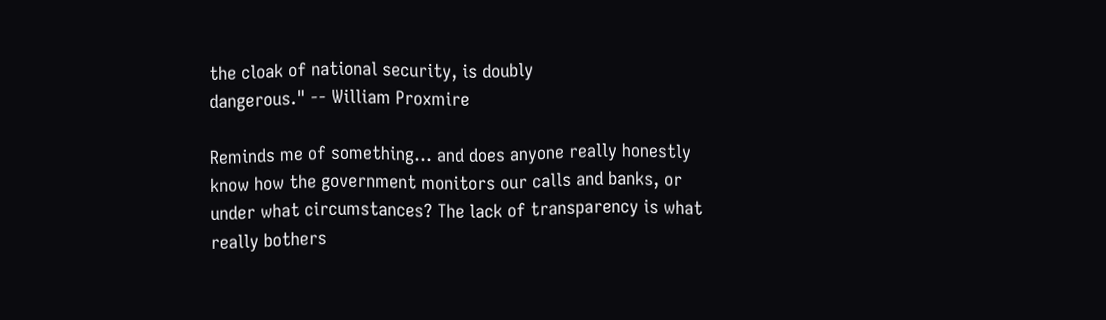the cloak of national security, is doubly
dangerous." -- William Proxmire

Reminds me of something... and does anyone really honestly
know how the government monitors our calls and banks, or
under what circumstances? The lack of transparency is what
really bothers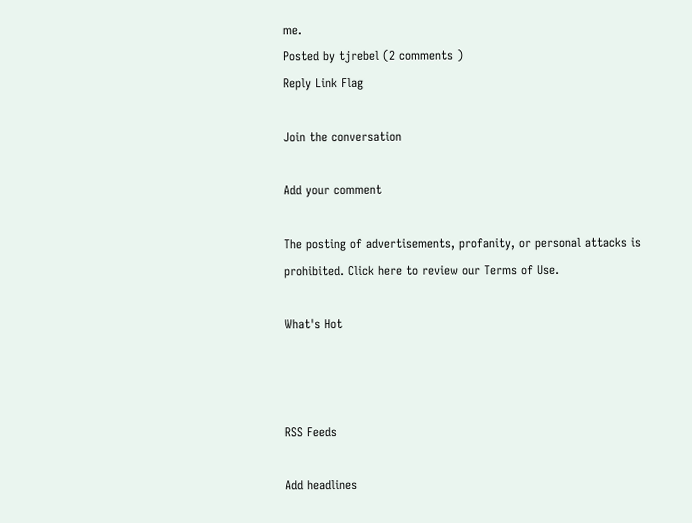me.
Posted by tjrebel (2 comments )
Reply Link Flag

Join the conversation

Add your comment

The posting of advertisements, profanity, or personal attacks is prohibited. Click here to review our Terms of Use.

What's Hot



RSS Feeds

Add headlines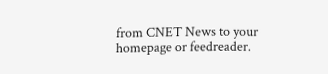from CNET News to your homepage or feedreader.